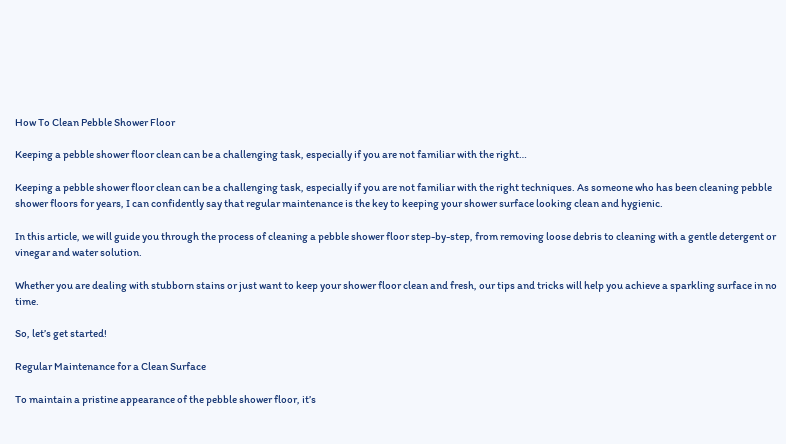How To Clean Pebble Shower Floor

Keeping a pebble shower floor clean can be a challenging task, especially if you are not familiar with the right…

Keeping a pebble shower floor clean can be a challenging task, especially if you are not familiar with the right techniques. As someone who has been cleaning pebble shower floors for years, I can confidently say that regular maintenance is the key to keeping your shower surface looking clean and hygienic.

In this article, we will guide you through the process of cleaning a pebble shower floor step-by-step, from removing loose debris to cleaning with a gentle detergent or vinegar and water solution.

Whether you are dealing with stubborn stains or just want to keep your shower floor clean and fresh, our tips and tricks will help you achieve a sparkling surface in no time.

So, let’s get started!

Regular Maintenance for a Clean Surface

To maintain a pristine appearance of the pebble shower floor, it’s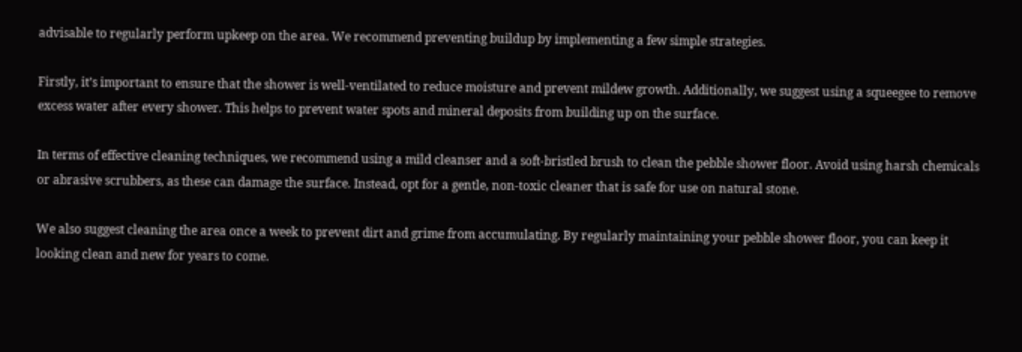advisable to regularly perform upkeep on the area. We recommend preventing buildup by implementing a few simple strategies.

Firstly, it’s important to ensure that the shower is well-ventilated to reduce moisture and prevent mildew growth. Additionally, we suggest using a squeegee to remove excess water after every shower. This helps to prevent water spots and mineral deposits from building up on the surface.

In terms of effective cleaning techniques, we recommend using a mild cleanser and a soft-bristled brush to clean the pebble shower floor. Avoid using harsh chemicals or abrasive scrubbers, as these can damage the surface. Instead, opt for a gentle, non-toxic cleaner that is safe for use on natural stone.

We also suggest cleaning the area once a week to prevent dirt and grime from accumulating. By regularly maintaining your pebble shower floor, you can keep it looking clean and new for years to come.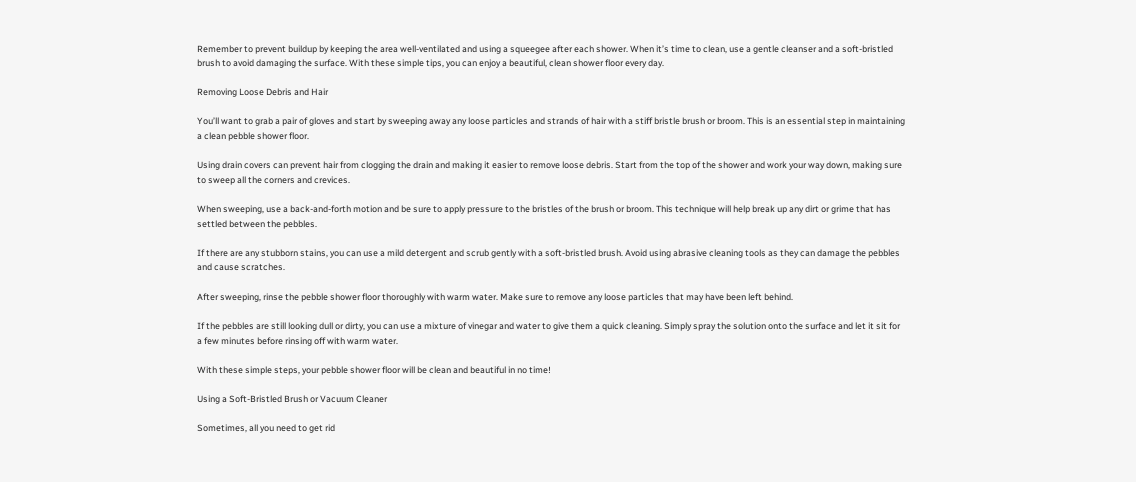Remember to prevent buildup by keeping the area well-ventilated and using a squeegee after each shower. When it’s time to clean, use a gentle cleanser and a soft-bristled brush to avoid damaging the surface. With these simple tips, you can enjoy a beautiful, clean shower floor every day.

Removing Loose Debris and Hair

You’ll want to grab a pair of gloves and start by sweeping away any loose particles and strands of hair with a stiff bristle brush or broom. This is an essential step in maintaining a clean pebble shower floor.

Using drain covers can prevent hair from clogging the drain and making it easier to remove loose debris. Start from the top of the shower and work your way down, making sure to sweep all the corners and crevices.

When sweeping, use a back-and-forth motion and be sure to apply pressure to the bristles of the brush or broom. This technique will help break up any dirt or grime that has settled between the pebbles.

If there are any stubborn stains, you can use a mild detergent and scrub gently with a soft-bristled brush. Avoid using abrasive cleaning tools as they can damage the pebbles and cause scratches.

After sweeping, rinse the pebble shower floor thoroughly with warm water. Make sure to remove any loose particles that may have been left behind.

If the pebbles are still looking dull or dirty, you can use a mixture of vinegar and water to give them a quick cleaning. Simply spray the solution onto the surface and let it sit for a few minutes before rinsing off with warm water.

With these simple steps, your pebble shower floor will be clean and beautiful in no time!

Using a Soft-Bristled Brush or Vacuum Cleaner

Sometimes, all you need to get rid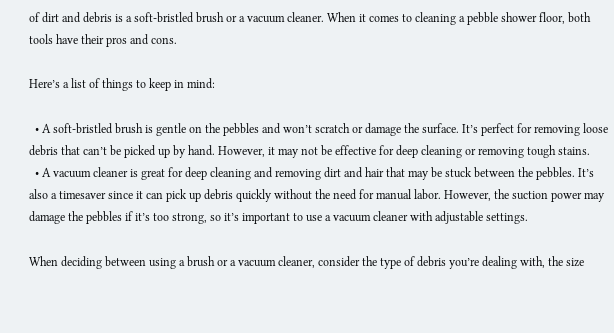of dirt and debris is a soft-bristled brush or a vacuum cleaner. When it comes to cleaning a pebble shower floor, both tools have their pros and cons.

Here’s a list of things to keep in mind:

  • A soft-bristled brush is gentle on the pebbles and won’t scratch or damage the surface. It’s perfect for removing loose debris that can’t be picked up by hand. However, it may not be effective for deep cleaning or removing tough stains.
  • A vacuum cleaner is great for deep cleaning and removing dirt and hair that may be stuck between the pebbles. It’s also a timesaver since it can pick up debris quickly without the need for manual labor. However, the suction power may damage the pebbles if it’s too strong, so it’s important to use a vacuum cleaner with adjustable settings.

When deciding between using a brush or a vacuum cleaner, consider the type of debris you’re dealing with, the size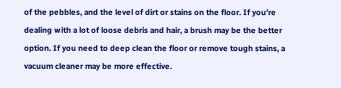of the pebbles, and the level of dirt or stains on the floor. If you’re dealing with a lot of loose debris and hair, a brush may be the better option. If you need to deep clean the floor or remove tough stains, a vacuum cleaner may be more effective.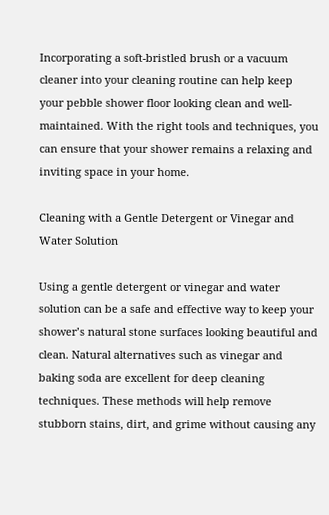Incorporating a soft-bristled brush or a vacuum cleaner into your cleaning routine can help keep your pebble shower floor looking clean and well-maintained. With the right tools and techniques, you can ensure that your shower remains a relaxing and inviting space in your home.

Cleaning with a Gentle Detergent or Vinegar and Water Solution

Using a gentle detergent or vinegar and water solution can be a safe and effective way to keep your shower’s natural stone surfaces looking beautiful and clean. Natural alternatives such as vinegar and baking soda are excellent for deep cleaning techniques. These methods will help remove stubborn stains, dirt, and grime without causing any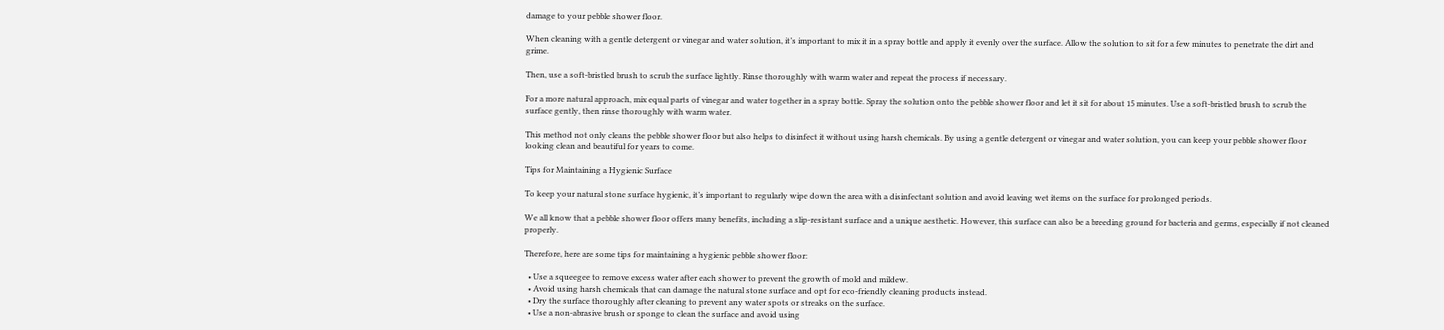damage to your pebble shower floor.

When cleaning with a gentle detergent or vinegar and water solution, it’s important to mix it in a spray bottle and apply it evenly over the surface. Allow the solution to sit for a few minutes to penetrate the dirt and grime.

Then, use a soft-bristled brush to scrub the surface lightly. Rinse thoroughly with warm water and repeat the process if necessary.

For a more natural approach, mix equal parts of vinegar and water together in a spray bottle. Spray the solution onto the pebble shower floor and let it sit for about 15 minutes. Use a soft-bristled brush to scrub the surface gently, then rinse thoroughly with warm water.

This method not only cleans the pebble shower floor but also helps to disinfect it without using harsh chemicals. By using a gentle detergent or vinegar and water solution, you can keep your pebble shower floor looking clean and beautiful for years to come.

Tips for Maintaining a Hygienic Surface

To keep your natural stone surface hygienic, it’s important to regularly wipe down the area with a disinfectant solution and avoid leaving wet items on the surface for prolonged periods.

We all know that a pebble shower floor offers many benefits, including a slip-resistant surface and a unique aesthetic. However, this surface can also be a breeding ground for bacteria and germs, especially if not cleaned properly.

Therefore, here are some tips for maintaining a hygienic pebble shower floor:

  • Use a squeegee to remove excess water after each shower to prevent the growth of mold and mildew.
  • Avoid using harsh chemicals that can damage the natural stone surface and opt for eco-friendly cleaning products instead.
  • Dry the surface thoroughly after cleaning to prevent any water spots or streaks on the surface.
  • Use a non-abrasive brush or sponge to clean the surface and avoid using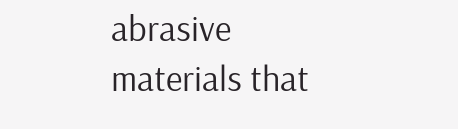abrasive materials that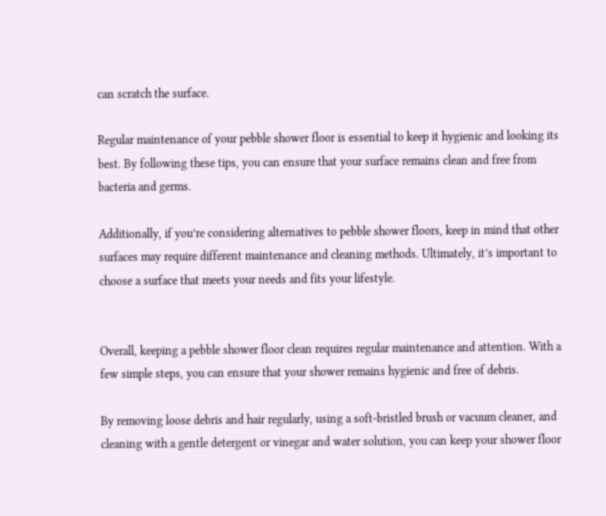can scratch the surface.

Regular maintenance of your pebble shower floor is essential to keep it hygienic and looking its best. By following these tips, you can ensure that your surface remains clean and free from bacteria and germs.

Additionally, if you’re considering alternatives to pebble shower floors, keep in mind that other surfaces may require different maintenance and cleaning methods. Ultimately, it’s important to choose a surface that meets your needs and fits your lifestyle.


Overall, keeping a pebble shower floor clean requires regular maintenance and attention. With a few simple steps, you can ensure that your shower remains hygienic and free of debris.

By removing loose debris and hair regularly, using a soft-bristled brush or vacuum cleaner, and cleaning with a gentle detergent or vinegar and water solution, you can keep your shower floor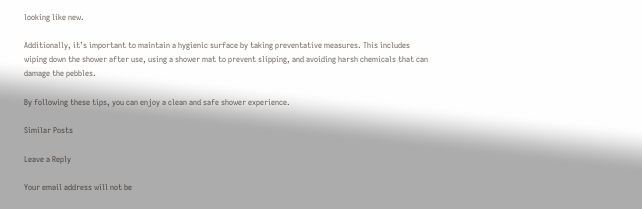looking like new.

Additionally, it’s important to maintain a hygienic surface by taking preventative measures. This includes wiping down the shower after use, using a shower mat to prevent slipping, and avoiding harsh chemicals that can damage the pebbles.

By following these tips, you can enjoy a clean and safe shower experience.

Similar Posts

Leave a Reply

Your email address will not be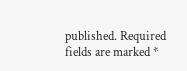published. Required fields are marked *